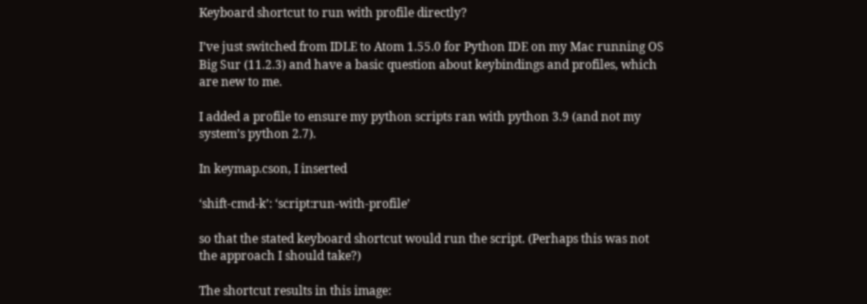Keyboard shortcut to run with profile directly?

I’ve just switched from IDLE to Atom 1.55.0 for Python IDE on my Mac running OS Big Sur (11.2.3) and have a basic question about keybindings and profiles, which are new to me.

I added a profile to ensure my python scripts ran with python 3.9 (and not my system’s python 2.7).

In keymap.cson, I inserted

‘shift-cmd-k’: ‘script:run-with-profile’

so that the stated keyboard shortcut would run the script. (Perhaps this was not the approach I should take?)

The shortcut results in this image: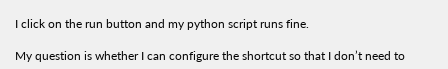I click on the run button and my python script runs fine.

My question is whether I can configure the shortcut so that I don’t need to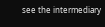see the intermediary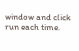window and click run each time.